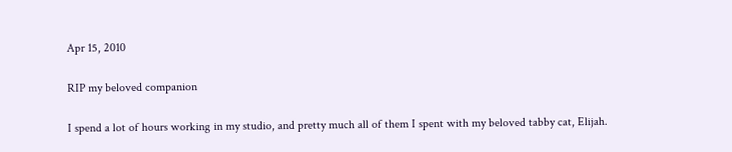Apr 15, 2010

RIP my beloved companion

I spend a lot of hours working in my studio, and pretty much all of them I spent with my beloved tabby cat, Elijah.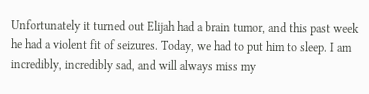Unfortunately it turned out Elijah had a brain tumor, and this past week he had a violent fit of seizures. Today, we had to put him to sleep. I am incredibly, incredibly sad, and will always miss my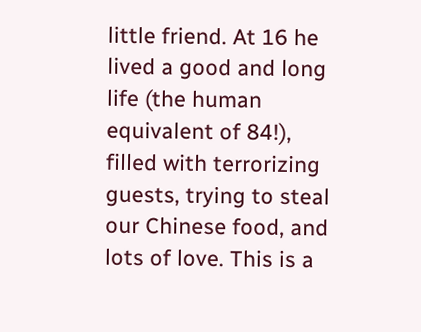little friend. At 16 he lived a good and long life (the human equivalent of 84!), filled with terrorizing guests, trying to steal our Chinese food, and lots of love. This is a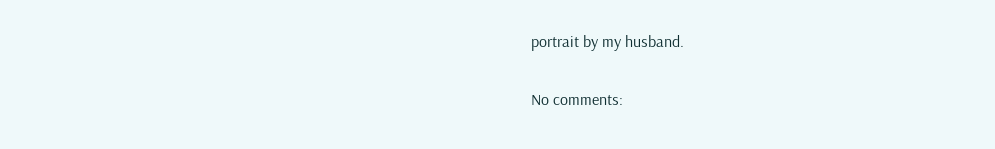portrait by my husband.

No comments: